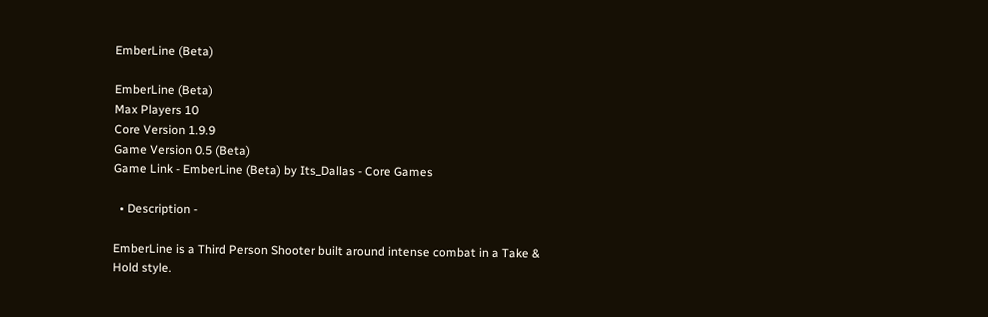EmberLine (Beta)

EmberLine (Beta)
Max Players 10
Core Version 1.9.9
Game Version 0.5 (Beta)
Game Link - EmberLine (Beta) by Its_Dallas - Core Games

  • Description -

EmberLine is a Third Person Shooter built around intense combat in a Take & Hold style.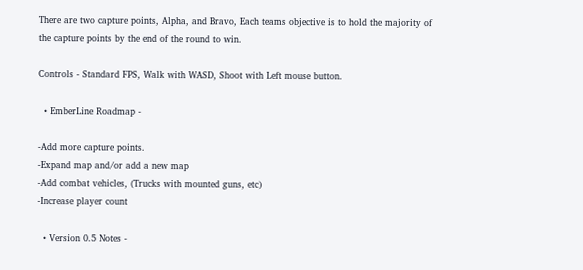There are two capture points, Alpha, and Bravo, Each teams objective is to hold the majority of the capture points by the end of the round to win.

Controls - Standard FPS, Walk with WASD, Shoot with Left mouse button.

  • EmberLine Roadmap -

-Add more capture points.
-Expand map and/or add a new map
-Add combat vehicles, (Trucks with mounted guns, etc)
-Increase player count

  • Version 0.5 Notes -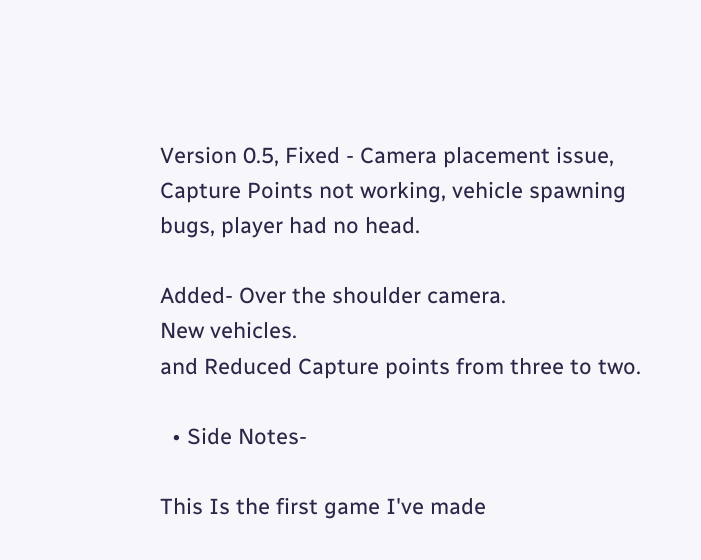Version 0.5, Fixed - Camera placement issue, Capture Points not working, vehicle spawning bugs, player had no head.

Added- Over the shoulder camera.
New vehicles.
and Reduced Capture points from three to two.

  • Side Notes-

This Is the first game I've made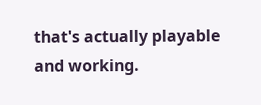that's actually playable and working.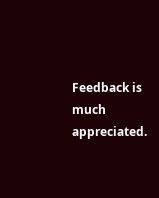Feedback is much appreciated.